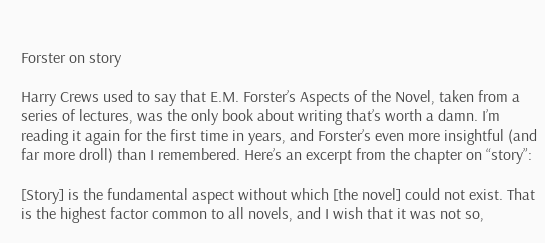Forster on story

Harry Crews used to say that E.M. Forster’s Aspects of the Novel, taken from a series of lectures, was the only book about writing that’s worth a damn. I’m reading it again for the first time in years, and Forster’s even more insightful (and far more droll) than I remembered. Here’s an excerpt from the chapter on “story”:

[Story] is the fundamental aspect without which [the novel] could not exist. That is the highest factor common to all novels, and I wish that it was not so,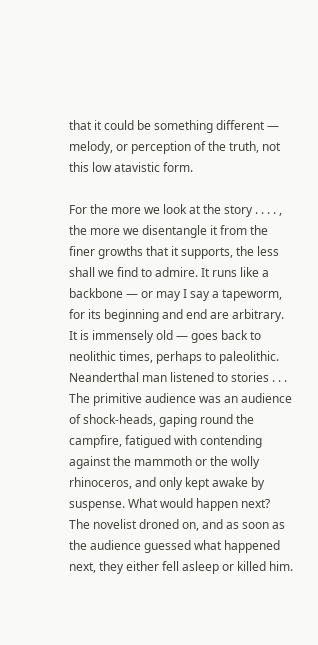that it could be something different — melody, or perception of the truth, not this low atavistic form.

For the more we look at the story . . . . , the more we disentangle it from the finer growths that it supports, the less shall we find to admire. It runs like a backbone — or may I say a tapeworm, for its beginning and end are arbitrary. It is immensely old — goes back to neolithic times, perhaps to paleolithic. Neanderthal man listened to stories . . . The primitive audience was an audience of shock-heads, gaping round the campfire, fatigued with contending against the mammoth or the wolly rhinoceros, and only kept awake by suspense. What would happen next? The novelist droned on, and as soon as the audience guessed what happened next, they either fell asleep or killed him.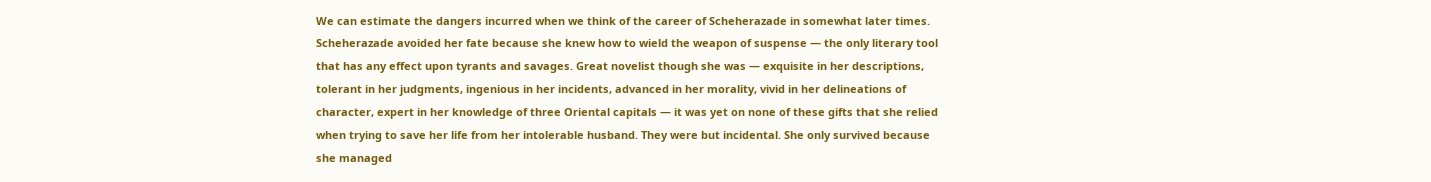We can estimate the dangers incurred when we think of the career of Scheherazade in somewhat later times. Scheherazade avoided her fate because she knew how to wield the weapon of suspense — the only literary tool that has any effect upon tyrants and savages. Great novelist though she was — exquisite in her descriptions, tolerant in her judgments, ingenious in her incidents, advanced in her morality, vivid in her delineations of character, expert in her knowledge of three Oriental capitals — it was yet on none of these gifts that she relied when trying to save her life from her intolerable husband. They were but incidental. She only survived because she managed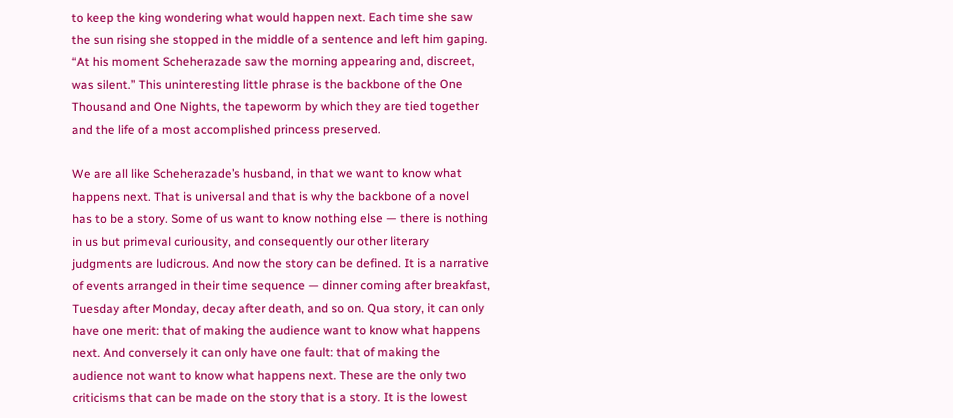to keep the king wondering what would happen next. Each time she saw the sun rising she stopped in the middle of a sentence and left him gaping. “At his moment Scheherazade saw the morning appearing and, discreet, was silent.” This uninteresting little phrase is the backbone of the One Thousand and One Nights, the tapeworm by which they are tied together and the life of a most accomplished princess preserved.

We are all like Scheherazade’s husband, in that we want to know what happens next. That is universal and that is why the backbone of a novel has to be a story. Some of us want to know nothing else — there is nothing in us but primeval curiousity, and consequently our other literary judgments are ludicrous. And now the story can be defined. It is a narrative of events arranged in their time sequence — dinner coming after breakfast, Tuesday after Monday, decay after death, and so on. Qua story, it can only have one merit: that of making the audience want to know what happens next. And conversely it can only have one fault: that of making the audience not want to know what happens next. These are the only two criticisms that can be made on the story that is a story. It is the lowest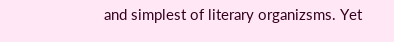and simplest of literary organizsms. Yet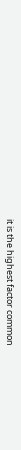it is the highest factor common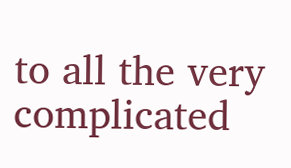to all the very complicated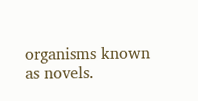organisms known as novels.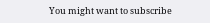You might want to subscribe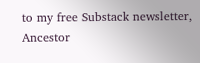to my free Substack newsletter, Ancestor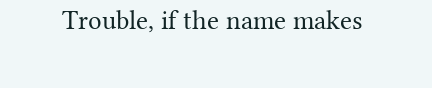Trouble, if the name makes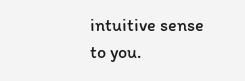intuitive sense to you.